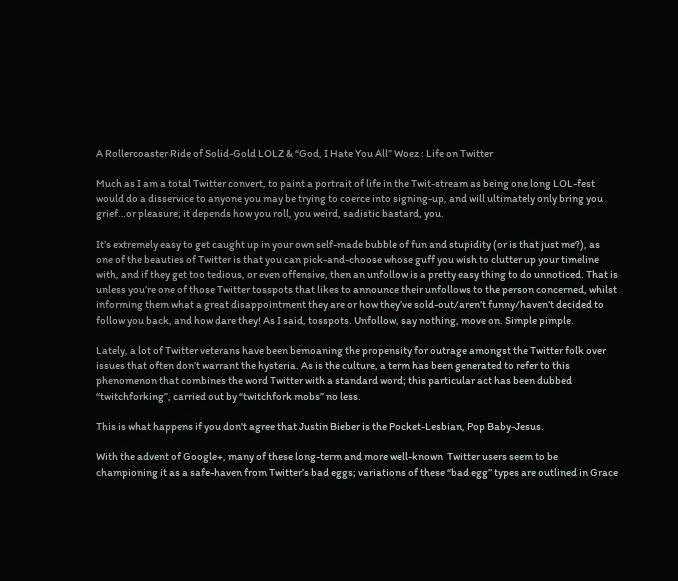A Rollercoaster Ride of Solid-Gold LOLZ & “God, I Hate You All” Woez : Life on Twitter

Much as I am a total Twitter convert, to paint a portrait of life in the Twit-stream as being one long LOL-fest would do a disservice to anyone you may be trying to coerce into signing-up, and will ultimately only bring you grief…or pleasure; it depends how you roll, you weird, sadistic bastard, you.

It’s extremely easy to get caught up in your own self-made bubble of fun and stupidity (or is that just me?), as one of the beauties of Twitter is that you can pick-and-choose whose guff you wish to clutter up your timeline with, and if they get too tedious, or even offensive, then an unfollow is a pretty easy thing to do unnoticed. That is unless you’re one of those Twitter tosspots that likes to announce their unfollows to the person concerned, whilst informing them what a great disappointment they are or how they’ve sold-out/aren’t funny/haven’t decided to follow you back, and how dare they! As I said, tosspots. Unfollow, say nothing, move on. Simple pimple.

Lately, a lot of Twitter veterans have been bemoaning the propensity for outrage amongst the Twitter folk over issues that often don’t warrant the hysteria. As is the culture, a term has been generated to refer to this phenomenon that combines the word Twitter with a standard word; this particular act has been dubbed “twitchforking”, carried out by “twitchfork mobs” no less.

This is what happens if you don't agree that Justin Bieber is the Pocket-Lesbian, Pop Baby-Jesus.

With the advent of Google+, many of these long-term and more well-known  Twitter users seem to be championing it as a safe-haven from Twitter’s bad eggs; variations of these “bad egg” types are outlined in Grace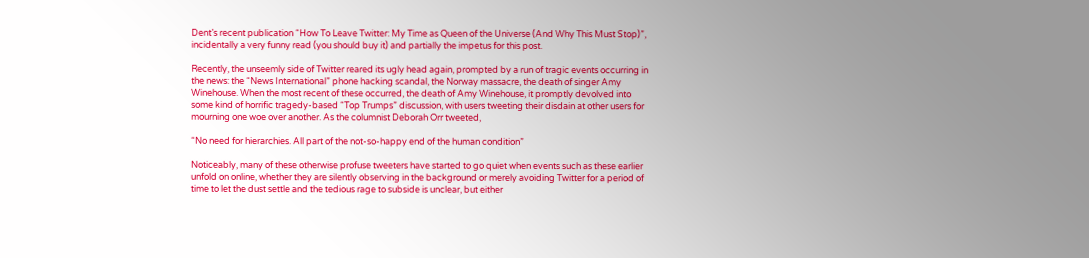Dent’s recent publication “How To Leave Twitter: My Time as Queen of the Universe (And Why This Must Stop)”, incidentally a very funny read (you should buy it) and partially the impetus for this post.

Recently, the unseemly side of Twitter reared its ugly head again, prompted by a run of tragic events occurring in the news: the “News International” phone hacking scandal, the Norway massacre, the death of singer Amy Winehouse. When the most recent of these occurred, the death of Amy Winehouse, it promptly devolved into some kind of horrific tragedy-based “Top Trumps” discussion, with users tweeting their disdain at other users for mourning one woe over another. As the columnist Deborah Orr tweeted,

“No need for hierarchies. All part of the not-so-happy end of the human condition”

Noticeably, many of these otherwise profuse tweeters have started to go quiet when events such as these earlier unfold on online, whether they are silently observing in the background or merely avoiding Twitter for a period of time to let the dust settle and the tedious rage to subside is unclear, but either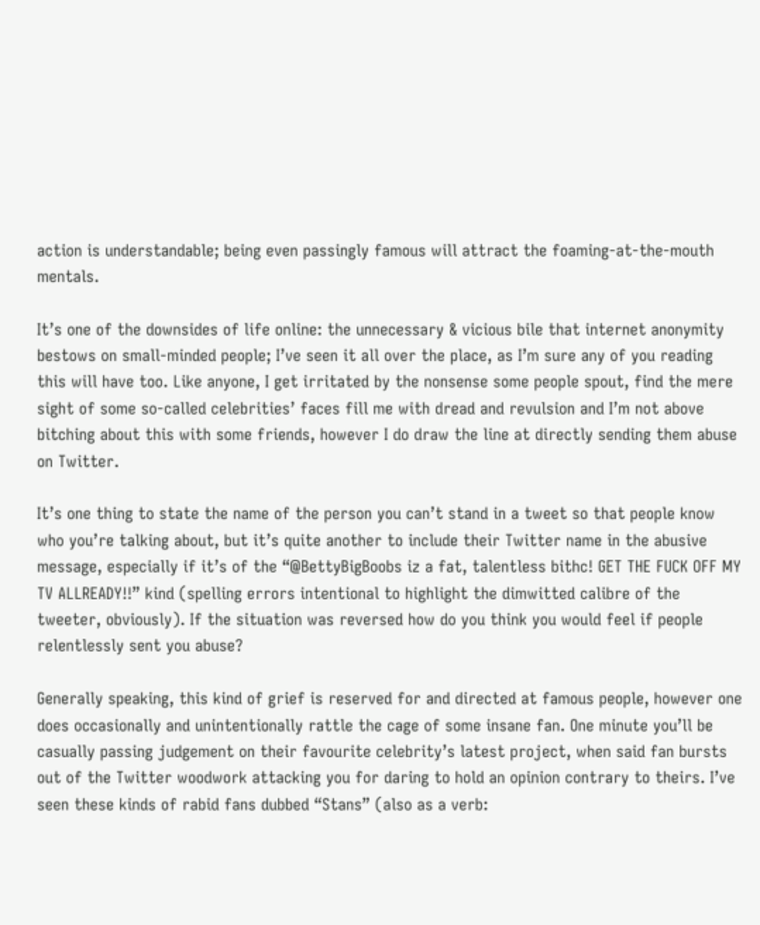action is understandable; being even passingly famous will attract the foaming-at-the-mouth mentals.

It’s one of the downsides of life online: the unnecessary & vicious bile that internet anonymity bestows on small-minded people; I’ve seen it all over the place, as I’m sure any of you reading this will have too. Like anyone, I get irritated by the nonsense some people spout, find the mere sight of some so-called celebrities’ faces fill me with dread and revulsion and I’m not above bitching about this with some friends, however I do draw the line at directly sending them abuse on Twitter.

It’s one thing to state the name of the person you can’t stand in a tweet so that people know who you’re talking about, but it’s quite another to include their Twitter name in the abusive message, especially if it’s of the “@BettyBigBoobs iz a fat, talentless bithc! GET THE FUCK OFF MY TV ALLREADY!!” kind (spelling errors intentional to highlight the dimwitted calibre of the tweeter, obviously). If the situation was reversed how do you think you would feel if people relentlessly sent you abuse?

Generally speaking, this kind of grief is reserved for and directed at famous people, however one does occasionally and unintentionally rattle the cage of some insane fan. One minute you’ll be casually passing judgement on their favourite celebrity’s latest project, when said fan bursts out of the Twitter woodwork attacking you for daring to hold an opinion contrary to theirs. I’ve seen these kinds of rabid fans dubbed “Stans” (also as a verb: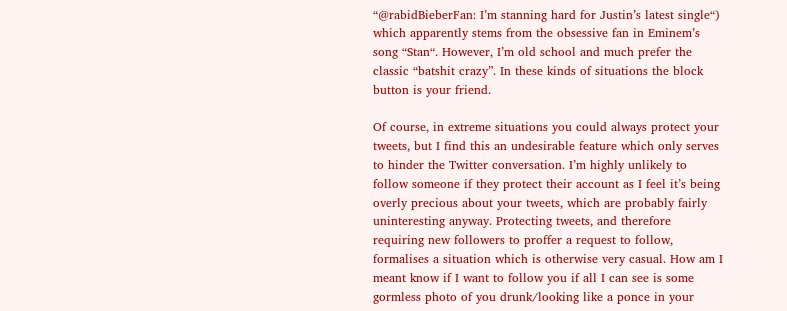“@rabidBieberFan: I’m stanning hard for Justin’s latest single“) which apparently stems from the obsessive fan in Eminem’s song “Stan“. However, I’m old school and much prefer the classic “batshit crazy”. In these kinds of situations the block button is your friend.

Of course, in extreme situations you could always protect your tweets, but I find this an undesirable feature which only serves to hinder the Twitter conversation. I’m highly unlikely to follow someone if they protect their account as I feel it’s being overly precious about your tweets, which are probably fairly uninteresting anyway. Protecting tweets, and therefore requiring new followers to proffer a request to follow, formalises a situation which is otherwise very casual. How am I meant know if I want to follow you if all I can see is some gormless photo of you drunk/looking like a ponce in your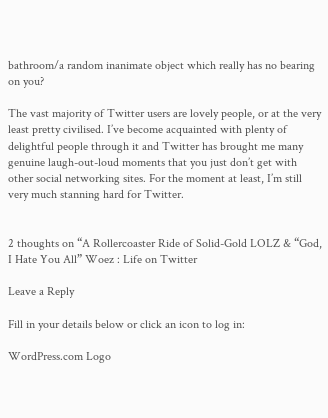bathroom/a random inanimate object which really has no bearing on you?

The vast majority of Twitter users are lovely people, or at the very least pretty civilised. I’ve become acquainted with plenty of delightful people through it and Twitter has brought me many genuine laugh-out-loud moments that you just don’t get with other social networking sites. For the moment at least, I’m still very much stanning hard for Twitter.


2 thoughts on “A Rollercoaster Ride of Solid-Gold LOLZ & “God, I Hate You All” Woez : Life on Twitter

Leave a Reply

Fill in your details below or click an icon to log in:

WordPress.com Logo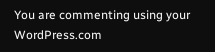You are commenting using your WordPress.com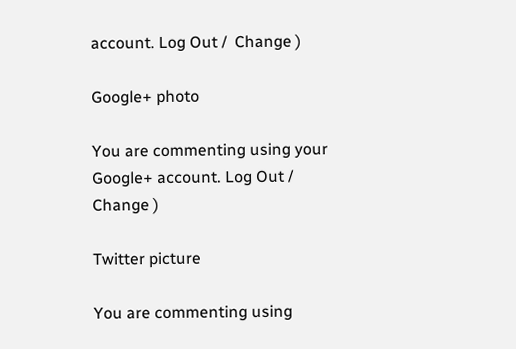account. Log Out /  Change )

Google+ photo

You are commenting using your Google+ account. Log Out /  Change )

Twitter picture

You are commenting using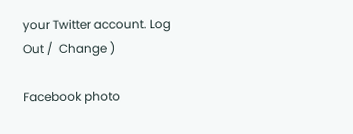your Twitter account. Log Out /  Change )

Facebook photo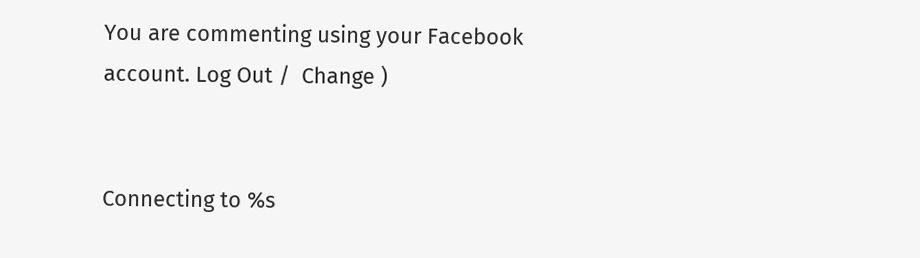You are commenting using your Facebook account. Log Out /  Change )


Connecting to %s